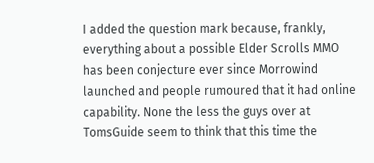I added the question mark because, frankly, everything about a possible Elder Scrolls MMO has been conjecture ever since Morrowind launched and people rumoured that it had online capability. None the less the guys over at TomsGuide seem to think that this time the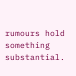rumours hold something substantial.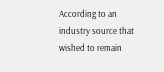According to an industry source that wished to remain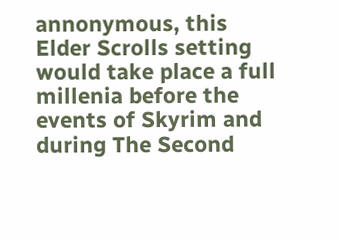annonymous, this Elder Scrolls setting would take place a full millenia before the events of Skyrim and during The Second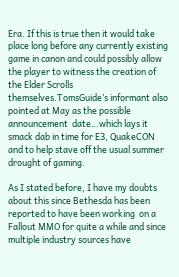Era. If this is true then it would take place long before any currently existing game in canon and could possibly allow the player to witness the creation of the Elder Scrolls themselves.TomsGuide’s informant also pointed at May as the possible announcement  date…which lays it smack dab in time for E3, QuakeCON and to help stave off the usual summer drought of gaming.

As I stated before, I have my doubts about this since Bethesda has been reported to have been working  on a Fallout MMO for quite a while and since multiple industry sources have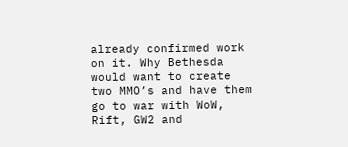already confirmed work on it. Why Bethesda would want to create two MMO’s and have them go to war with WoW, Rift, GW2 and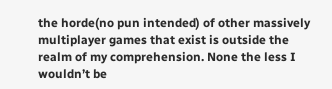the horde(no pun intended) of other massively multiplayer games that exist is outside the realm of my comprehension. None the less I wouldn’t be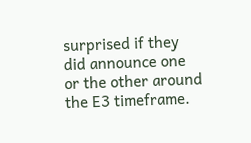surprised if they did announce one or the other around the E3 timeframe.